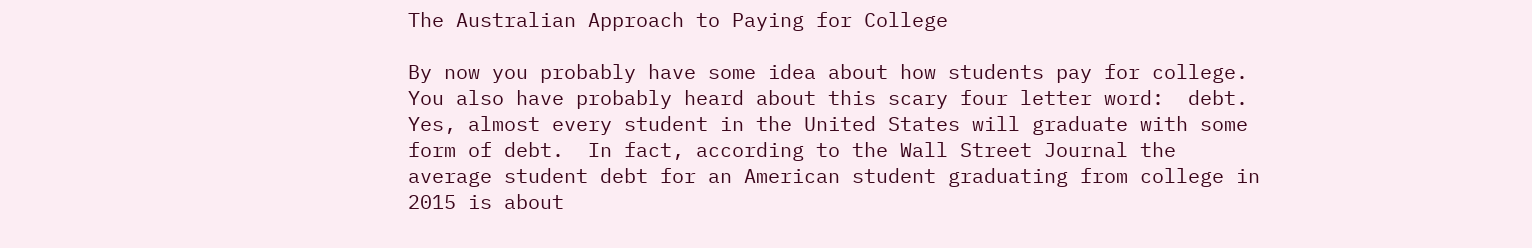The Australian Approach to Paying for College

By now you probably have some idea about how students pay for college.  You also have probably heard about this scary four letter word:  debt.  Yes, almost every student in the United States will graduate with some form of debt.  In fact, according to the Wall Street Journal the average student debt for an American student graduating from college in 2015 is about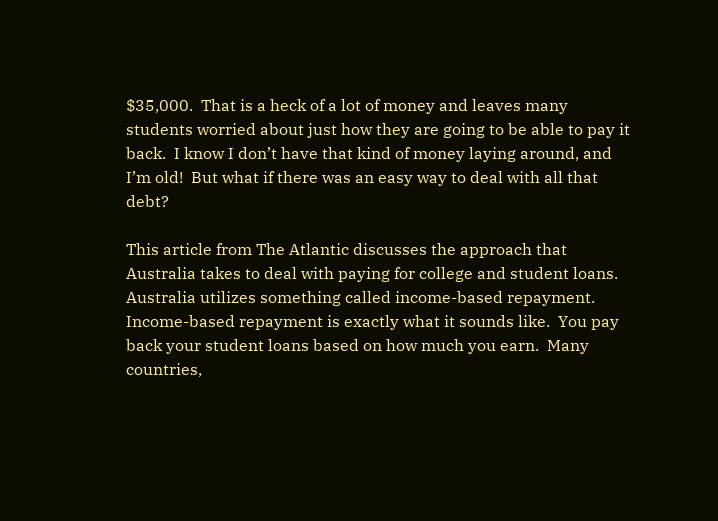$35,000.  That is a heck of a lot of money and leaves many students worried about just how they are going to be able to pay it back.  I know I don’t have that kind of money laying around, and I’m old!  But what if there was an easy way to deal with all that debt?

This article from The Atlantic discusses the approach that Australia takes to deal with paying for college and student loans.  Australia utilizes something called income-based repayment.  Income-based repayment is exactly what it sounds like.  You pay back your student loans based on how much you earn.  Many countries,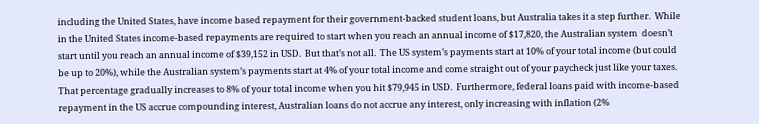including the United States, have income based repayment for their government-backed student loans, but Australia takes it a step further.  While in the United States income-based repayments are required to start when you reach an annual income of $17,820, the Australian system  doesn’t start until you reach an annual income of $39,152 in USD.  But that’s not all.  The US system’s payments start at 10% of your total income (but could be up to 20%), while the Australian system’s payments start at 4% of your total income and come straight out of your paycheck just like your taxes.  That percentage gradually increases to 8% of your total income when you hit $79,945 in USD.  Furthermore, federal loans paid with income-based repayment in the US accrue compounding interest, Australian loans do not accrue any interest, only increasing with inflation (2%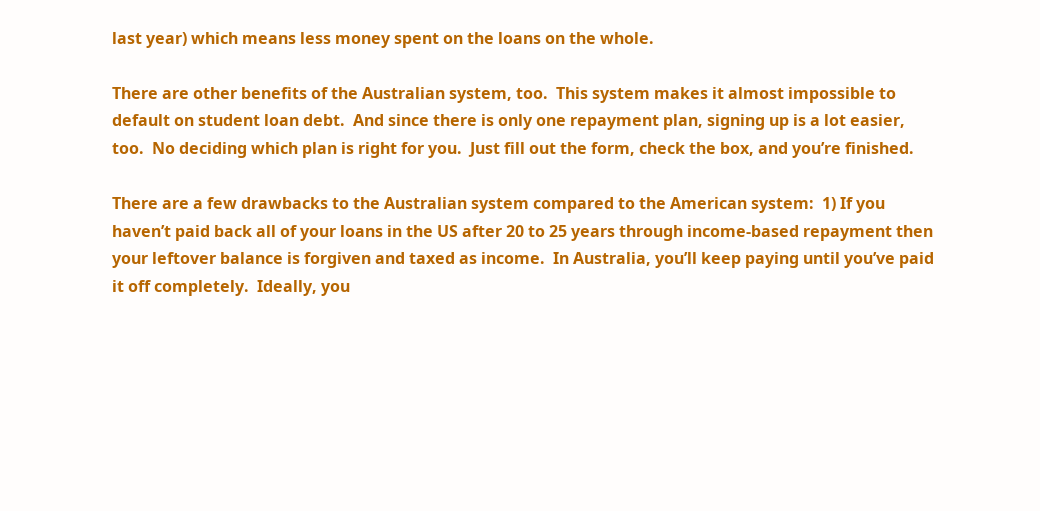last year) which means less money spent on the loans on the whole.

There are other benefits of the Australian system, too.  This system makes it almost impossible to default on student loan debt.  And since there is only one repayment plan, signing up is a lot easier, too.  No deciding which plan is right for you.  Just fill out the form, check the box, and you’re finished.

There are a few drawbacks to the Australian system compared to the American system:  1) If you haven’t paid back all of your loans in the US after 20 to 25 years through income-based repayment then your leftover balance is forgiven and taxed as income.  In Australia, you’ll keep paying until you’ve paid it off completely.  Ideally, you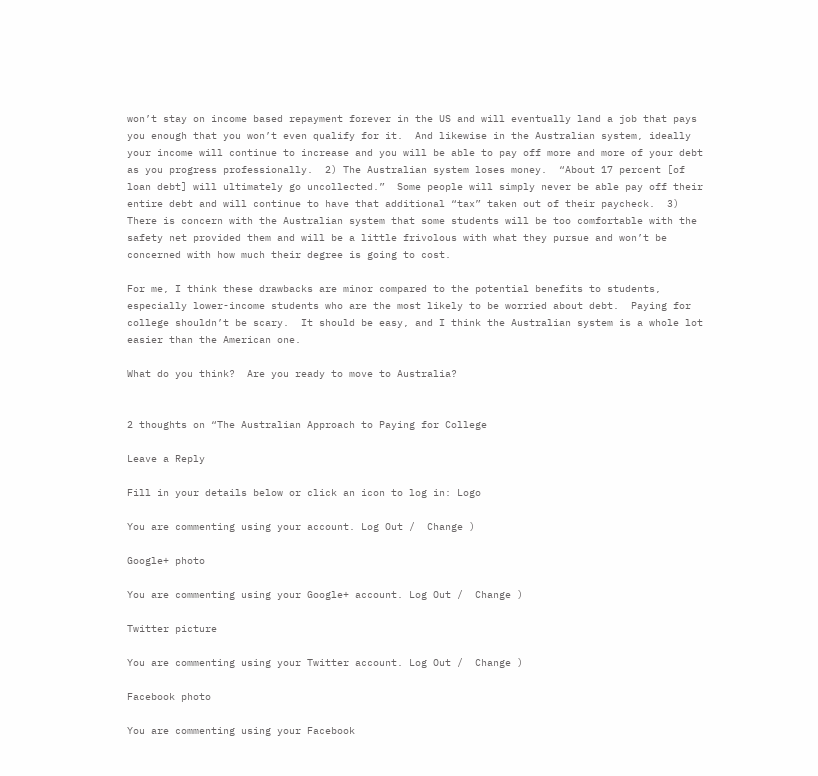won’t stay on income based repayment forever in the US and will eventually land a job that pays you enough that you won’t even qualify for it.  And likewise in the Australian system, ideally your income will continue to increase and you will be able to pay off more and more of your debt as you progress professionally.  2) The Australian system loses money.  “About 17 percent [of loan debt] will ultimately go uncollected.”  Some people will simply never be able pay off their entire debt and will continue to have that additional “tax” taken out of their paycheck.  3) There is concern with the Australian system that some students will be too comfortable with the safety net provided them and will be a little frivolous with what they pursue and won’t be concerned with how much their degree is going to cost.

For me, I think these drawbacks are minor compared to the potential benefits to students, especially lower-income students who are the most likely to be worried about debt.  Paying for college shouldn’t be scary.  It should be easy, and I think the Australian system is a whole lot easier than the American one.

What do you think?  Are you ready to move to Australia?


2 thoughts on “The Australian Approach to Paying for College

Leave a Reply

Fill in your details below or click an icon to log in: Logo

You are commenting using your account. Log Out /  Change )

Google+ photo

You are commenting using your Google+ account. Log Out /  Change )

Twitter picture

You are commenting using your Twitter account. Log Out /  Change )

Facebook photo

You are commenting using your Facebook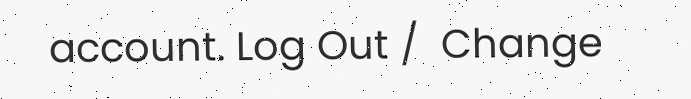account. Log Out /  Change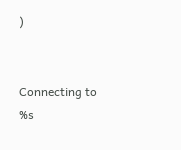)


Connecting to %s